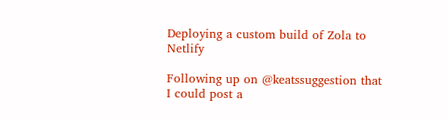Deploying a custom build of Zola to Netlify

Following up on @keatssuggestion that I could post a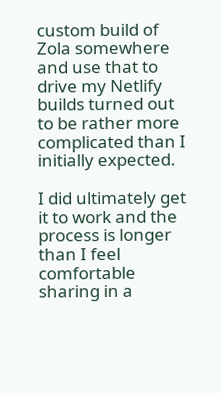custom build of Zola somewhere and use that to drive my Netlify builds turned out to be rather more complicated than I initially expected.

I did ultimately get it to work and the process is longer than I feel comfortable sharing in a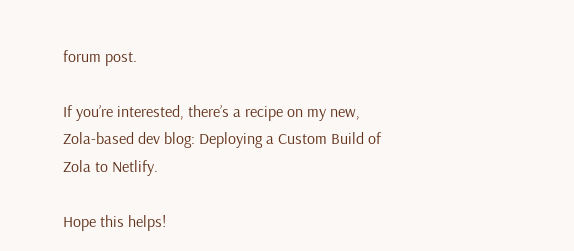forum post.

If you’re interested, there’s a recipe on my new, Zola-based dev blog: Deploying a Custom Build of Zola to Netlify.

Hope this helps!